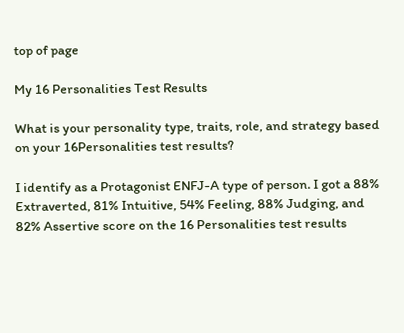top of page

My 16 Personalities Test Results

What is your personality type, traits, role, and strategy based on your 16Personalities test results?

I identify as a Protagonist ENFJ-A type of person. I got a 88% Extraverted, 81% Intuitive, 54% Feeling, 88% Judging, and 82% Assertive score on the 16 Personalities test results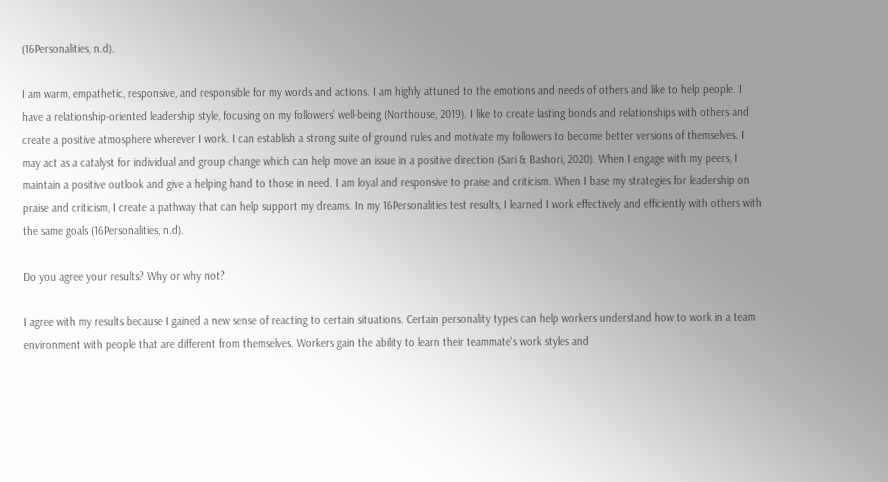(16Personalities, n.d).

I am warm, empathetic, responsive, and responsible for my words and actions. I am highly attuned to the emotions and needs of others and like to help people. I have a relationship-oriented leadership style, focusing on my followers' well-being (Northouse, 2019). I like to create lasting bonds and relationships with others and create a positive atmosphere wherever I work. I can establish a strong suite of ground rules and motivate my followers to become better versions of themselves. I may act as a catalyst for individual and group change which can help move an issue in a positive direction (Sari & Bashori, 2020). When I engage with my peers, I maintain a positive outlook and give a helping hand to those in need. I am loyal and responsive to praise and criticism. When I base my strategies for leadership on praise and criticism, I create a pathway that can help support my dreams. In my 16Personalities test results, I learned I work effectively and efficiently with others with the same goals (16Personalities, n.d).

Do you agree your results? Why or why not?

I agree with my results because I gained a new sense of reacting to certain situations. Certain personality types can help workers understand how to work in a team environment with people that are different from themselves. Workers gain the ability to learn their teammate's work styles and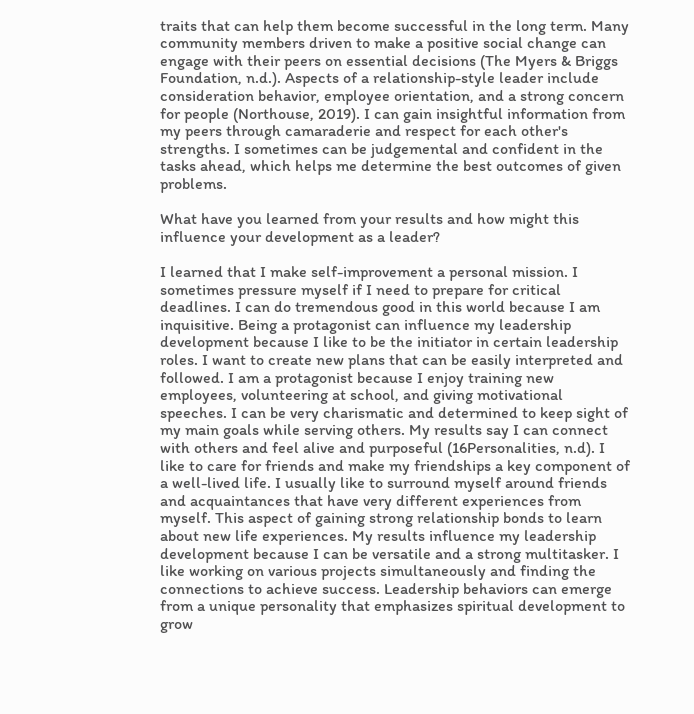traits that can help them become successful in the long term. Many community members driven to make a positive social change can engage with their peers on essential decisions (The Myers & Briggs Foundation, n.d.). Aspects of a relationship-style leader include consideration behavior, employee orientation, and a strong concern for people (Northouse, 2019). I can gain insightful information from my peers through camaraderie and respect for each other's strengths. I sometimes can be judgemental and confident in the tasks ahead, which helps me determine the best outcomes of given problems.

What have you learned from your results and how might this influence your development as a leader?

I learned that I make self-improvement a personal mission. I sometimes pressure myself if I need to prepare for critical deadlines. I can do tremendous good in this world because I am inquisitive. Being a protagonist can influence my leadership development because I like to be the initiator in certain leadership roles. I want to create new plans that can be easily interpreted and followed. I am a protagonist because I enjoy training new employees, volunteering at school, and giving motivational speeches. I can be very charismatic and determined to keep sight of my main goals while serving others. My results say I can connect with others and feel alive and purposeful (16Personalities, n.d). I like to care for friends and make my friendships a key component of a well-lived life. I usually like to surround myself around friends and acquaintances that have very different experiences from myself. This aspect of gaining strong relationship bonds to learn about new life experiences. My results influence my leadership development because I can be versatile and a strong multitasker. I like working on various projects simultaneously and finding the connections to achieve success. Leadership behaviors can emerge from a unique personality that emphasizes spiritual development to grow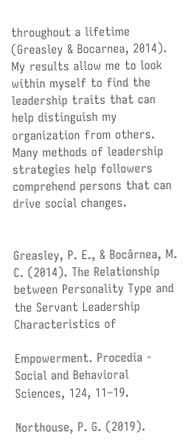throughout a lifetime (Greasley & Bocarnea, 2014). My results allow me to look within myself to find the leadership traits that can help distinguish my organization from others. Many methods of leadership strategies help followers comprehend persons that can drive social changes.


Greasley, P. E., & Bocârnea, M. C. (2014). The Relationship between Personality Type and the Servant Leadership Characteristics of

Empowerment. Procedia - Social and Behavioral Sciences, 124, 11–19.

Northouse, P. G. (2019).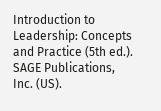Introduction to Leadership: Concepts and Practice (5th ed.). SAGE Publications, Inc. (US).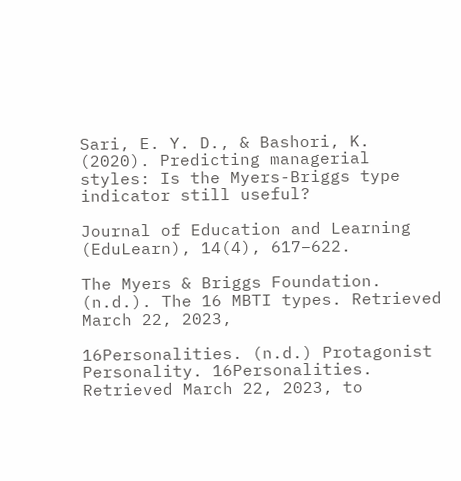Sari, E. Y. D., & Bashori, K. (2020). Predicting managerial styles: Is the Myers-Briggs type indicator still useful?

Journal of Education and Learning (EduLearn), 14(4), 617–622.

The Myers & Briggs Foundation. (n.d.). The 16 MBTI types. Retrieved March 22, 2023,

16Personalities. (n.d.) Protagonist Personality. 16Personalities. Retrieved March 22, 2023, to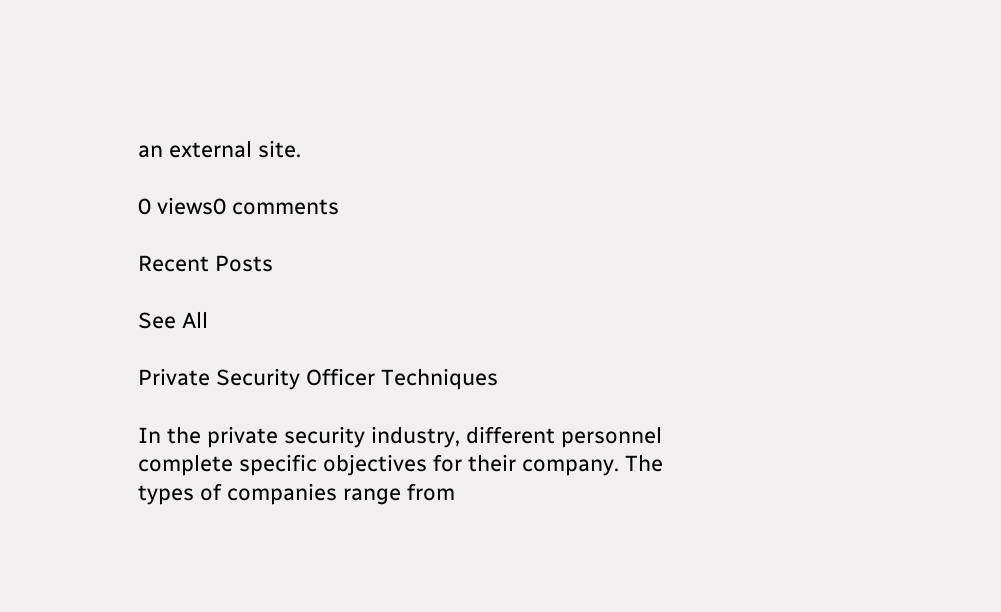an external site.

0 views0 comments

Recent Posts

See All

Private Security Officer Techniques

In the private security industry, different personnel complete specific objectives for their company. The types of companies range from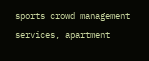sports crowd management services, apartment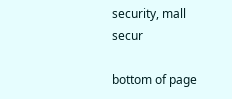security, mall secur

bottom of page